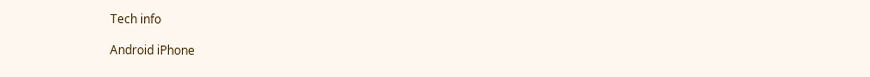Tech info

Android iPhone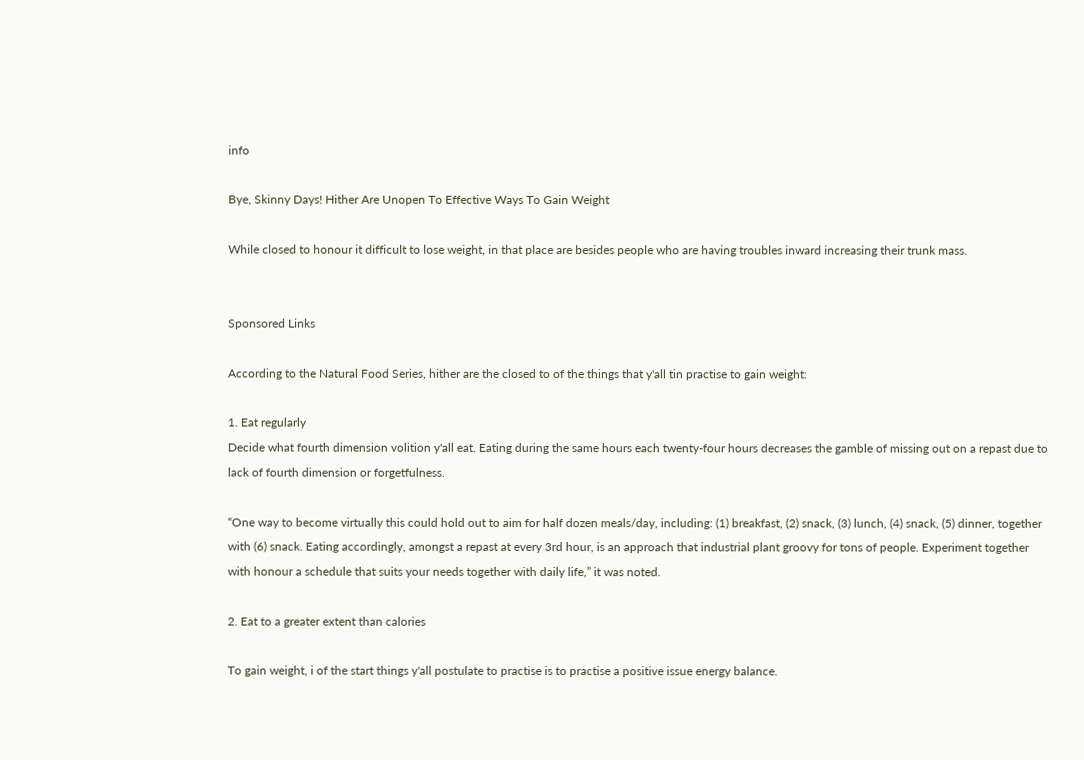info

Bye, Skinny Days! Hither Are Unopen To Effective Ways To Gain Weight

While closed to honour it difficult to lose weight, in that place are besides people who are having troubles inward increasing their trunk mass.


Sponsored Links

According to the Natural Food Series, hither are the closed to of the things that y'all tin practise to gain weight:

1. Eat regularly
Decide what fourth dimension volition y'all eat. Eating during the same hours each twenty-four hours decreases the gamble of missing out on a repast due to lack of fourth dimension or forgetfulness.

“One way to become virtually this could hold out to aim for half dozen meals/day, including: (1) breakfast, (2) snack, (3) lunch, (4) snack, (5) dinner, together with (6) snack. Eating accordingly, amongst a repast at every 3rd hour, is an approach that industrial plant groovy for tons of people. Experiment together with honour a schedule that suits your needs together with daily life,” it was noted.

2. Eat to a greater extent than calories

To gain weight, i of the start things y'all postulate to practise is to practise a positive issue energy balance.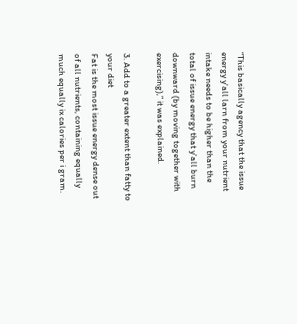“This basically agency that the issue energy y'all larn from your nutrient intake needs to be higher than the total of issue energy that y'all burn downward (by moving together with exercising),” it was explained.

3. Add to a greater extent than fatty to your diet
Fat is the most issue energy dense out of all nutrients, containing equally much equally ix calories per i gram.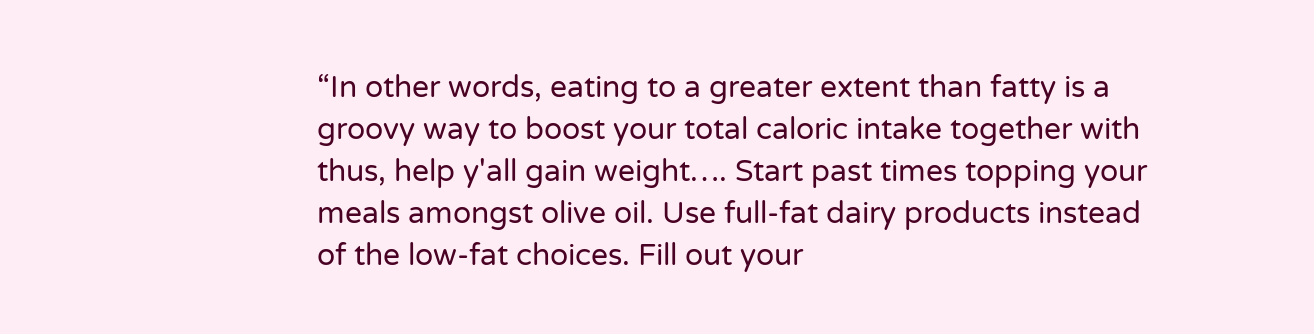“In other words, eating to a greater extent than fatty is a groovy way to boost your total caloric intake together with thus, help y'all gain weight…. Start past times topping your meals amongst olive oil. Use full-fat dairy products instead of the low-fat choices. Fill out your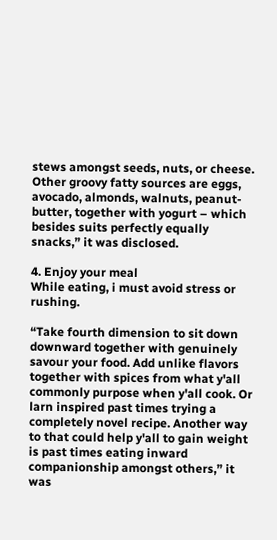stews amongst seeds, nuts, or cheese. Other groovy fatty sources are eggs, avocado, almonds, walnuts, peanut-butter, together with yogurt – which besides suits perfectly equally snacks,” it was disclosed.

4. Enjoy your meal
While eating, i must avoid stress or rushing.

“Take fourth dimension to sit down downward together with genuinely savour your food. Add unlike flavors together with spices from what y'all commonly purpose when y'all cook. Or larn inspired past times trying a completely novel recipe. Another way to that could help y'all to gain weight is past times eating inward companionship amongst others,” it was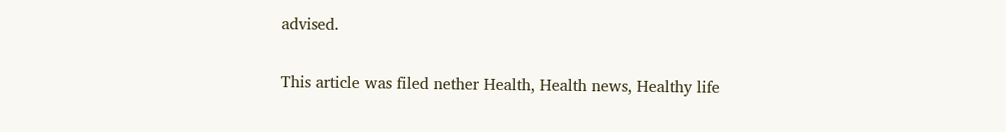advised.

This article was filed nether Health, Health news, Healthy life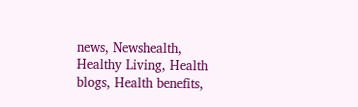news, Newshealth, Healthy Living, Health blogs, Health benefits,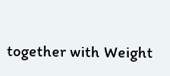together with Weight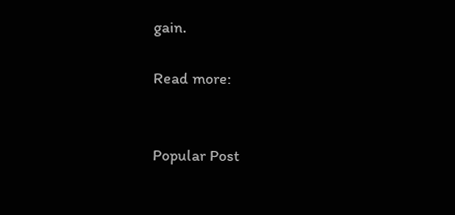gain.

Read more:


Popular Post